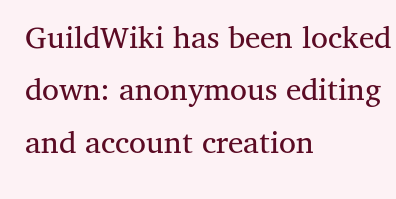GuildWiki has been locked down: anonymous editing and account creation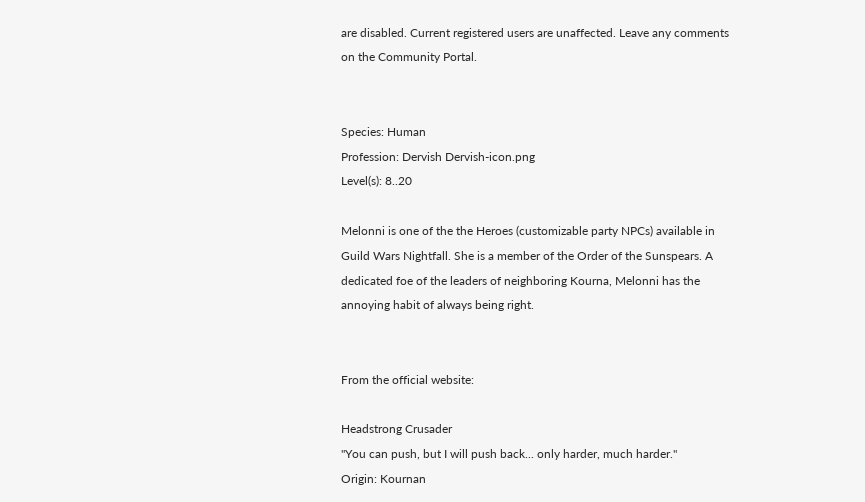are disabled. Current registered users are unaffected. Leave any comments on the Community Portal.


Species: Human
Profession: Dervish Dervish-icon.png
Level(s): 8..20

Melonni is one of the the Heroes (customizable party NPCs) available in Guild Wars Nightfall. She is a member of the Order of the Sunspears. A dedicated foe of the leaders of neighboring Kourna, Melonni has the annoying habit of always being right.


From the official website:

Headstrong Crusader
"You can push, but I will push back... only harder, much harder."
Origin: Kournan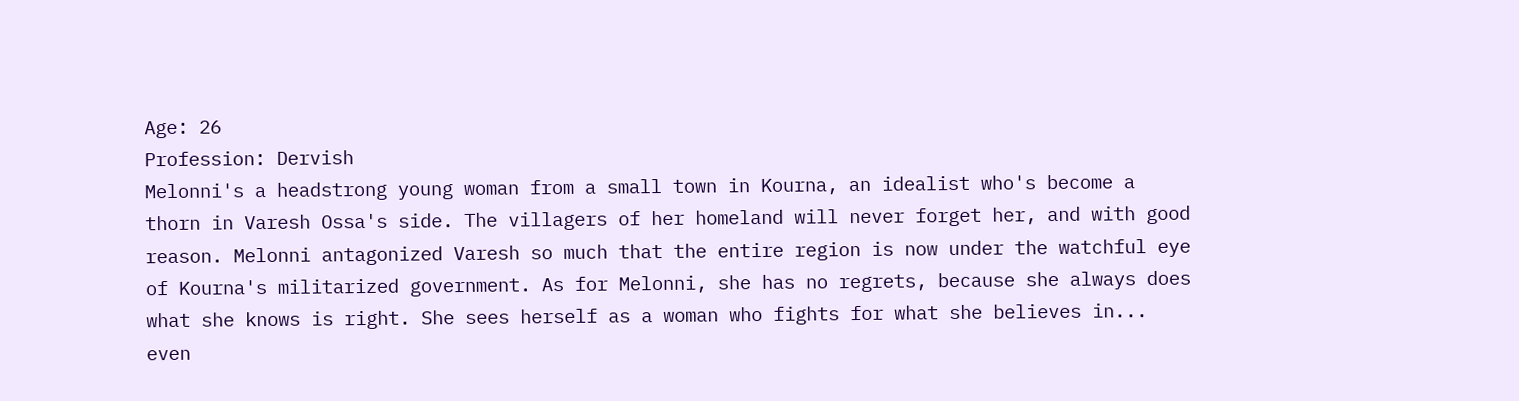Age: 26
Profession: Dervish
Melonni's a headstrong young woman from a small town in Kourna, an idealist who's become a thorn in Varesh Ossa's side. The villagers of her homeland will never forget her, and with good reason. Melonni antagonized Varesh so much that the entire region is now under the watchful eye of Kourna's militarized government. As for Melonni, she has no regrets, because she always does what she knows is right. She sees herself as a woman who fights for what she believes in... even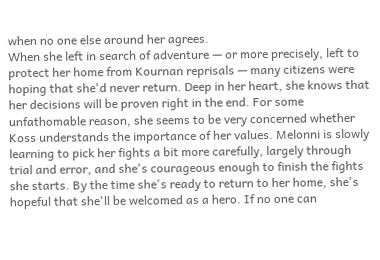when no one else around her agrees.
When she left in search of adventure — or more precisely, left to protect her home from Kournan reprisals — many citizens were hoping that she'd never return. Deep in her heart, she knows that her decisions will be proven right in the end. For some unfathomable reason, she seems to be very concerned whether Koss understands the importance of her values. Melonni is slowly learning to pick her fights a bit more carefully, largely through trial and error, and she's courageous enough to finish the fights she starts. By the time she's ready to return to her home, she's hopeful that she'll be welcomed as a hero. If no one can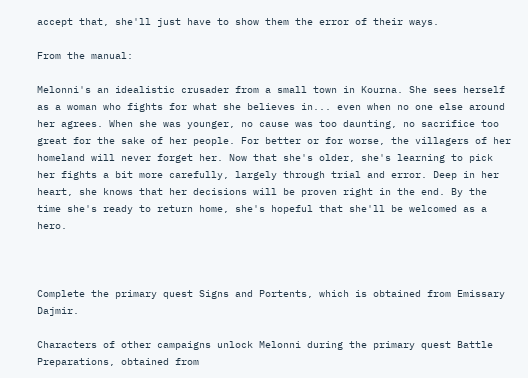accept that, she'll just have to show them the error of their ways.

From the manual:

Melonni's an idealistic crusader from a small town in Kourna. She sees herself as a woman who fights for what she believes in... even when no one else around her agrees. When she was younger, no cause was too daunting, no sacrifice too great for the sake of her people. For better or for worse, the villagers of her homeland will never forget her. Now that she's older, she's learning to pick her fights a bit more carefully, largely through trial and error. Deep in her heart, she knows that her decisions will be proven right in the end. By the time she's ready to return home, she's hopeful that she'll be welcomed as a hero.



Complete the primary quest Signs and Portents, which is obtained from Emissary Dajmir.

Characters of other campaigns unlock Melonni during the primary quest Battle Preparations, obtained from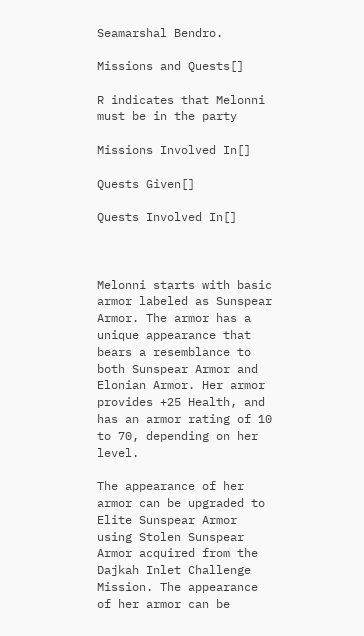Seamarshal Bendro.

Missions and Quests[]

R indicates that Melonni must be in the party

Missions Involved In[]

Quests Given[]

Quests Involved In[]



Melonni starts with basic armor labeled as Sunspear Armor. The armor has a unique appearance that bears a resemblance to both Sunspear Armor and Elonian Armor. Her armor provides +25 Health, and has an armor rating of 10 to 70, depending on her level.

The appearance of her armor can be upgraded to Elite Sunspear Armor using Stolen Sunspear Armor acquired from the Dajkah Inlet Challenge Mission. The appearance of her armor can be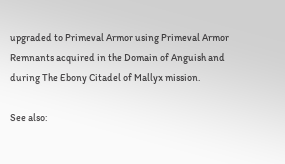upgraded to Primeval Armor using Primeval Armor Remnants acquired in the Domain of Anguish and during The Ebony Citadel of Mallyx mission.

See also: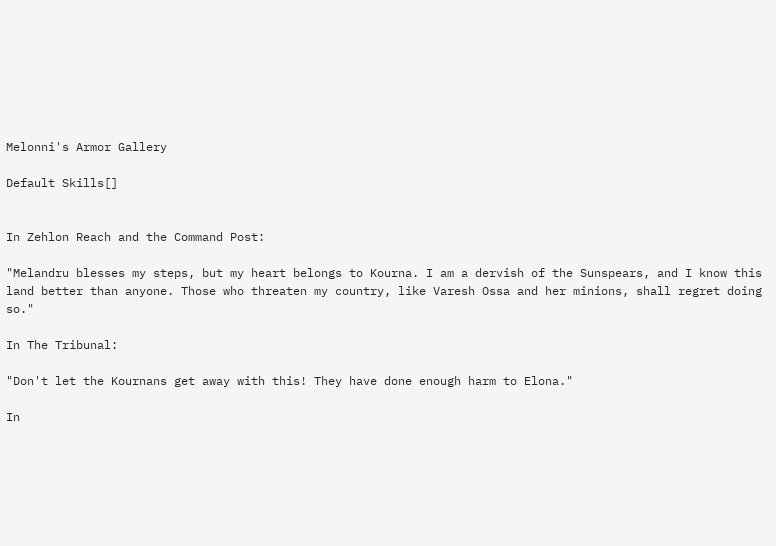Melonni's Armor Gallery

Default Skills[]


In Zehlon Reach and the Command Post:

"Melandru blesses my steps, but my heart belongs to Kourna. I am a dervish of the Sunspears, and I know this land better than anyone. Those who threaten my country, like Varesh Ossa and her minions, shall regret doing so."

In The Tribunal:

"Don't let the Kournans get away with this! They have done enough harm to Elona."

In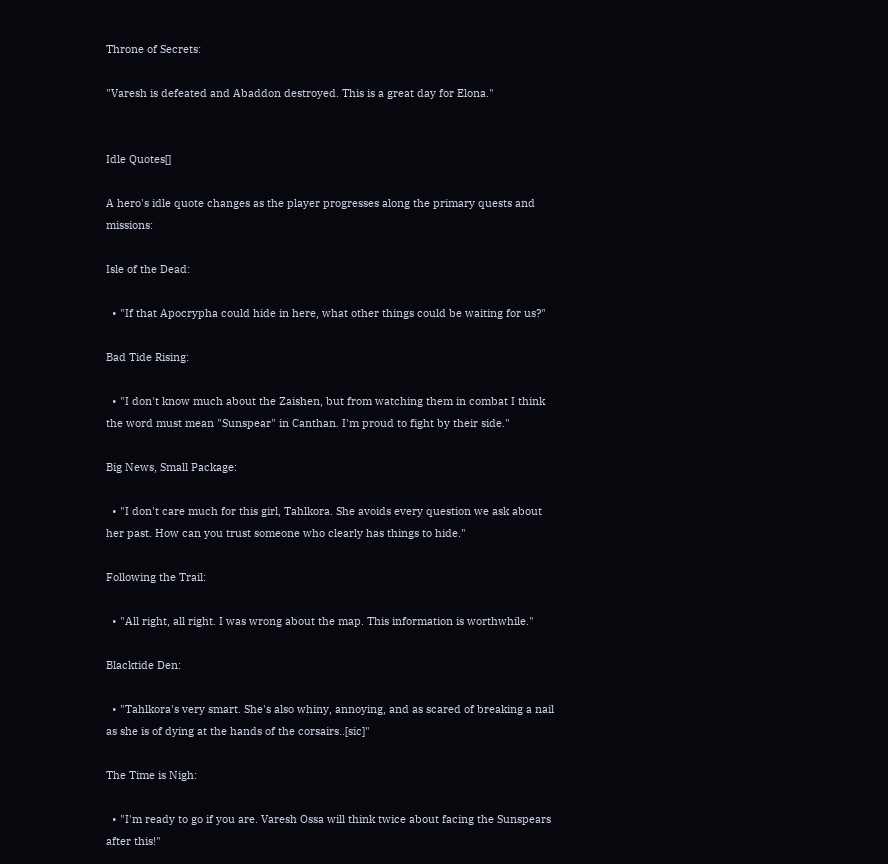Throne of Secrets:

"Varesh is defeated and Abaddon destroyed. This is a great day for Elona."


Idle Quotes[]

A hero's idle quote changes as the player progresses along the primary quests and missions:

Isle of the Dead:

  • "If that Apocrypha could hide in here, what other things could be waiting for us?"

Bad Tide Rising:

  • "I don't know much about the Zaishen, but from watching them in combat I think the word must mean "Sunspear" in Canthan. I'm proud to fight by their side."

Big News, Small Package:

  • "I don't care much for this girl, Tahlkora. She avoids every question we ask about her past. How can you trust someone who clearly has things to hide."

Following the Trail:

  • "All right, all right. I was wrong about the map. This information is worthwhile."

Blacktide Den:

  • "Tahlkora's very smart. She's also whiny, annoying, and as scared of breaking a nail as she is of dying at the hands of the corsairs..[sic]"

The Time is Nigh:

  • "I'm ready to go if you are. Varesh Ossa will think twice about facing the Sunspears after this!"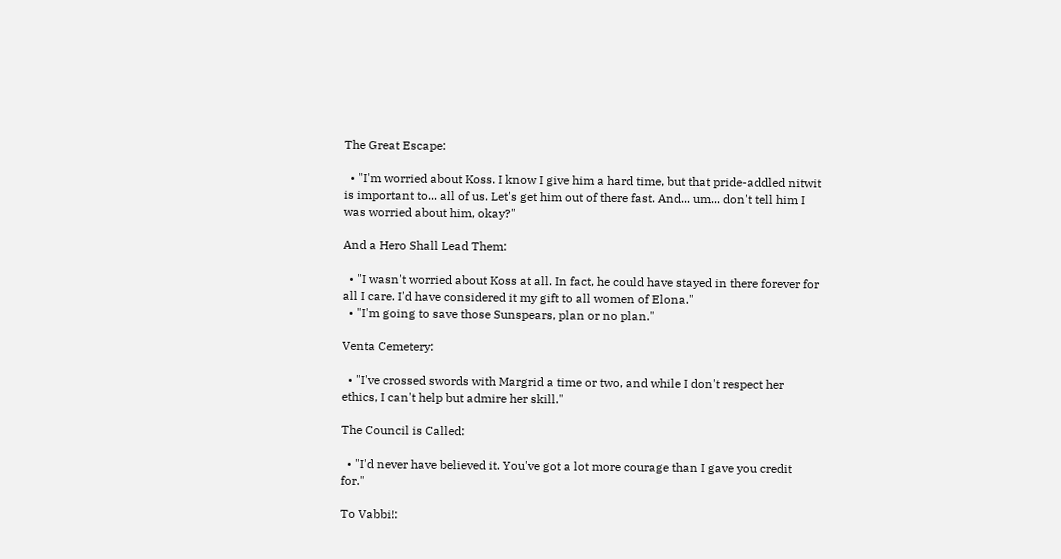The Great Escape:

  • "I'm worried about Koss. I know I give him a hard time, but that pride-addled nitwit is important to... all of us. Let's get him out of there fast. And... um... don't tell him I was worried about him, okay?"

And a Hero Shall Lead Them:

  • "I wasn't worried about Koss at all. In fact, he could have stayed in there forever for all I care. I'd have considered it my gift to all women of Elona."
  • "I'm going to save those Sunspears, plan or no plan."

Venta Cemetery:

  • "I've crossed swords with Margrid a time or two, and while I don't respect her ethics, I can't help but admire her skill."

The Council is Called:

  • "I'd never have believed it. You've got a lot more courage than I gave you credit for."

To Vabbi!: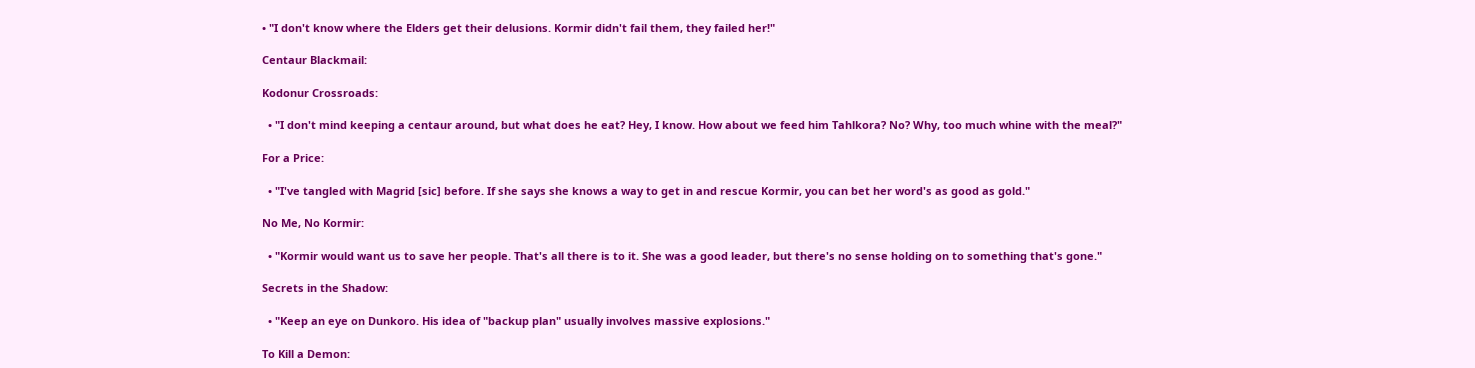• "I don't know where the Elders get their delusions. Kormir didn't fail them, they failed her!"

Centaur Blackmail:

Kodonur Crossroads:

  • "I don't mind keeping a centaur around, but what does he eat? Hey, I know. How about we feed him Tahlkora? No? Why, too much whine with the meal?"

For a Price:

  • "I've tangled with Magrid [sic] before. If she says she knows a way to get in and rescue Kormir, you can bet her word's as good as gold."

No Me, No Kormir:

  • "Kormir would want us to save her people. That's all there is to it. She was a good leader, but there's no sense holding on to something that's gone."

Secrets in the Shadow:

  • "Keep an eye on Dunkoro. His idea of "backup plan" usually involves massive explosions."

To Kill a Demon: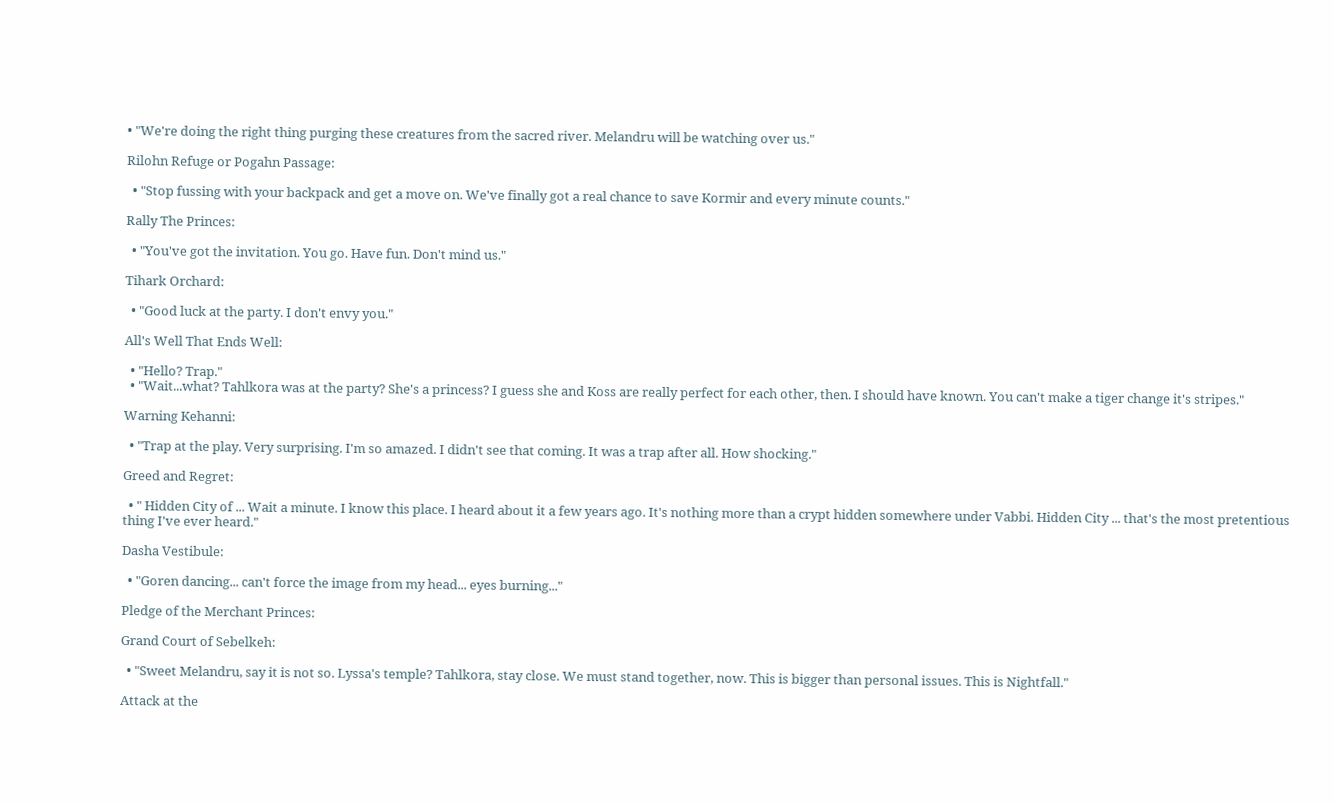• "We're doing the right thing purging these creatures from the sacred river. Melandru will be watching over us."

Rilohn Refuge or Pogahn Passage:

  • "Stop fussing with your backpack and get a move on. We've finally got a real chance to save Kormir and every minute counts."

Rally The Princes:

  • "You've got the invitation. You go. Have fun. Don't mind us."

Tihark Orchard:

  • "Good luck at the party. I don't envy you."

All's Well That Ends Well:

  • "Hello? Trap."
  • "Wait...what? Tahlkora was at the party? She's a princess? I guess she and Koss are really perfect for each other, then. I should have known. You can't make a tiger change it's stripes."

Warning Kehanni:

  • "Trap at the play. Very surprising. I'm so amazed. I didn't see that coming. It was a trap after all. How shocking."

Greed and Regret:

  • " Hidden City of ... Wait a minute. I know this place. I heard about it a few years ago. It's nothing more than a crypt hidden somewhere under Vabbi. Hidden City ... that's the most pretentious thing I've ever heard."

Dasha Vestibule:

  • "Goren dancing... can't force the image from my head... eyes burning..."

Pledge of the Merchant Princes:

Grand Court of Sebelkeh:

  • "Sweet Melandru, say it is not so. Lyssa's temple? Tahlkora, stay close. We must stand together, now. This is bigger than personal issues. This is Nightfall."

Attack at the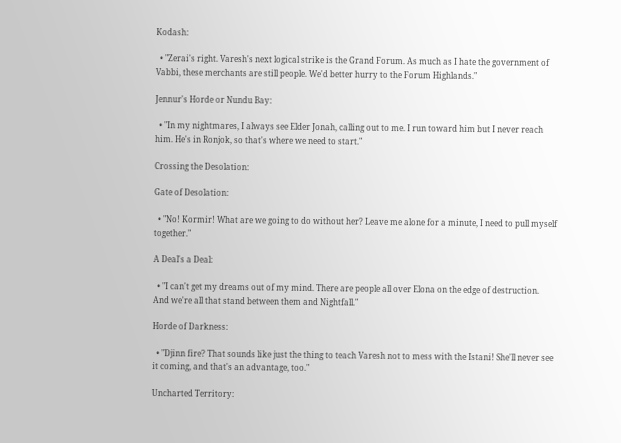Kodash:

  • "Zerai's right. Varesh's next logical strike is the Grand Forum. As much as I hate the government of Vabbi, these merchants are still people. We'd better hurry to the Forum Highlands."

Jennur's Horde or Nundu Bay:

  • "In my nightmares, I always see Elder Jonah, calling out to me. I run toward him but I never reach him. He's in Ronjok, so that's where we need to start."

Crossing the Desolation:

Gate of Desolation:

  • "No! Kormir! What are we going to do without her? Leave me alone for a minute, I need to pull myself together."

A Deal's a Deal:

  • "I can't get my dreams out of my mind. There are people all over Elona on the edge of destruction. And we're all that stand between them and Nightfall."

Horde of Darkness:

  • "Djinn fire? That sounds like just the thing to teach Varesh not to mess with the Istani! She'll never see it coming, and that's an advantage, too."

Uncharted Territory: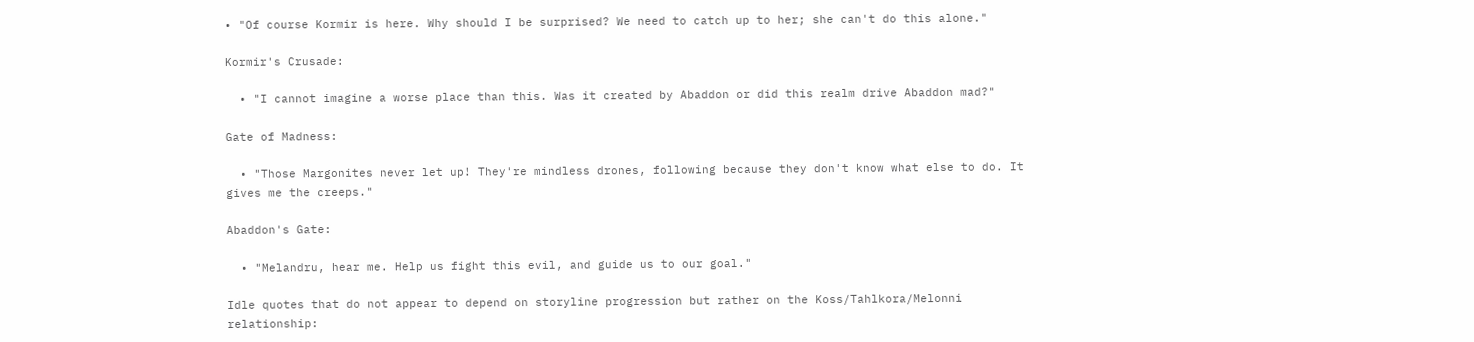• "Of course Kormir is here. Why should I be surprised? We need to catch up to her; she can't do this alone."

Kormir's Crusade:

  • "I cannot imagine a worse place than this. Was it created by Abaddon or did this realm drive Abaddon mad?"

Gate of Madness:

  • "Those Margonites never let up! They're mindless drones, following because they don't know what else to do. It gives me the creeps."

Abaddon's Gate:

  • "Melandru, hear me. Help us fight this evil, and guide us to our goal."

Idle quotes that do not appear to depend on storyline progression but rather on the Koss/Tahlkora/Melonni relationship: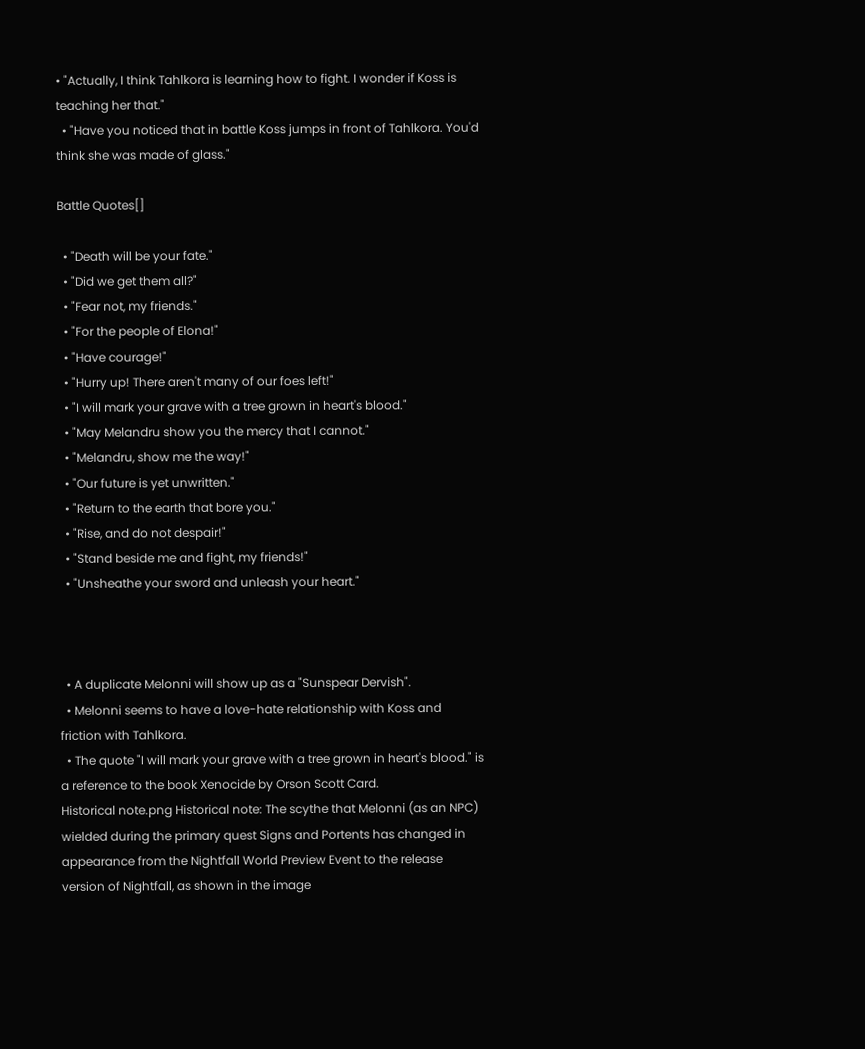• "Actually, I think Tahlkora is learning how to fight. I wonder if Koss is teaching her that."
  • "Have you noticed that in battle Koss jumps in front of Tahlkora. You'd think she was made of glass."

Battle Quotes[]

  • "Death will be your fate."
  • "Did we get them all?"
  • "Fear not, my friends."
  • "For the people of Elona!"
  • "Have courage!"
  • "Hurry up! There aren't many of our foes left!"
  • "I will mark your grave with a tree grown in heart's blood."
  • "May Melandru show you the mercy that I cannot."
  • "Melandru, show me the way!"
  • "Our future is yet unwritten."
  • "Return to the earth that bore you."
  • "Rise, and do not despair!"
  • "Stand beside me and fight, my friends!"
  • "Unsheathe your sword and unleash your heart."



  • A duplicate Melonni will show up as a "Sunspear Dervish".
  • Melonni seems to have a love-hate relationship with Koss and friction with Tahlkora.
  • The quote "I will mark your grave with a tree grown in heart's blood." is a reference to the book Xenocide by Orson Scott Card.
Historical note.png Historical note: The scythe that Melonni (as an NPC) wielded during the primary quest Signs and Portents has changed in appearance from the Nightfall World Preview Event to the release version of Nightfall, as shown in the image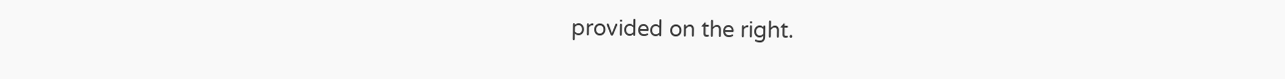provided on the right.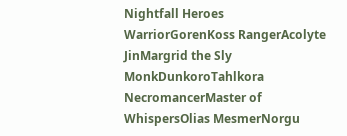Nightfall Heroes
WarriorGorenKoss RangerAcolyte JinMargrid the Sly MonkDunkoroTahlkora NecromancerMaster of WhispersOlias MesmerNorgu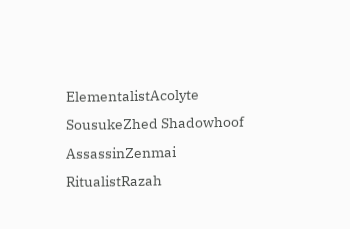ElementalistAcolyte SousukeZhed Shadowhoof AssassinZenmai RitualistRazah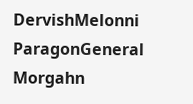DervishMelonni ParagonGeneral Morgahn